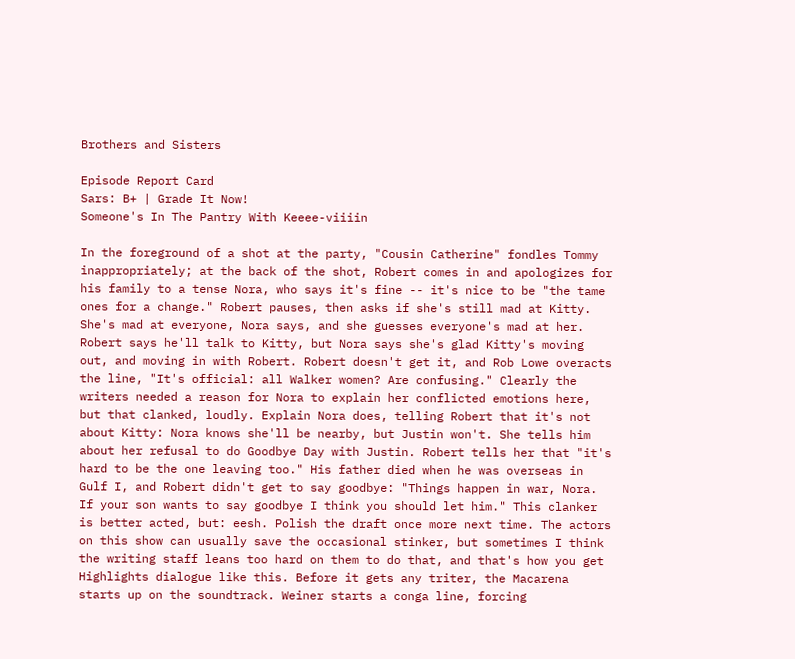Brothers and Sisters

Episode Report Card
Sars: B+ | Grade It Now!
Someone's In The Pantry With Keeee-viiiin

In the foreground of a shot at the party, "Cousin Catherine" fondles Tommy inappropriately; at the back of the shot, Robert comes in and apologizes for his family to a tense Nora, who says it's fine -- it's nice to be "the tame ones for a change." Robert pauses, then asks if she's still mad at Kitty. She's mad at everyone, Nora says, and she guesses everyone's mad at her. Robert says he'll talk to Kitty, but Nora says she's glad Kitty's moving out, and moving in with Robert. Robert doesn't get it, and Rob Lowe overacts the line, "It's official: all Walker women? Are confusing." Clearly the writers needed a reason for Nora to explain her conflicted emotions here, but that clanked, loudly. Explain Nora does, telling Robert that it's not about Kitty: Nora knows she'll be nearby, but Justin won't. She tells him about her refusal to do Goodbye Day with Justin. Robert tells her that "it's hard to be the one leaving too." His father died when he was overseas in Gulf I, and Robert didn't get to say goodbye: "Things happen in war, Nora. If your son wants to say goodbye I think you should let him." This clanker is better acted, but: eesh. Polish the draft once more next time. The actors on this show can usually save the occasional stinker, but sometimes I think the writing staff leans too hard on them to do that, and that's how you get Highlights dialogue like this. Before it gets any triter, the Macarena starts up on the soundtrack. Weiner starts a conga line, forcing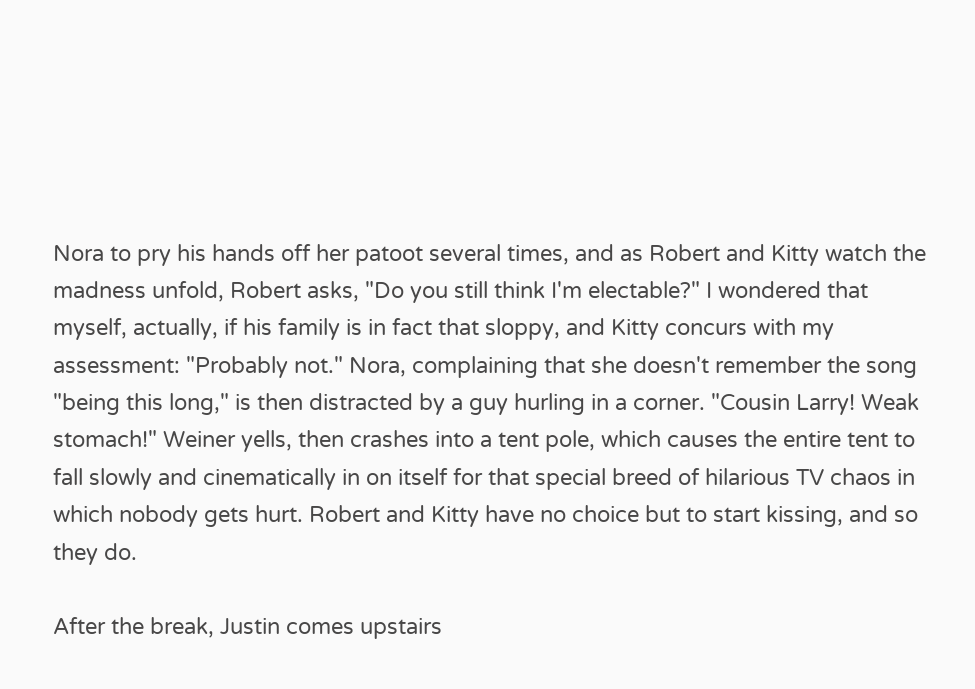Nora to pry his hands off her patoot several times, and as Robert and Kitty watch the madness unfold, Robert asks, "Do you still think I'm electable?" I wondered that myself, actually, if his family is in fact that sloppy, and Kitty concurs with my assessment: "Probably not." Nora, complaining that she doesn't remember the song "being this long," is then distracted by a guy hurling in a corner. "Cousin Larry! Weak stomach!" Weiner yells, then crashes into a tent pole, which causes the entire tent to fall slowly and cinematically in on itself for that special breed of hilarious TV chaos in which nobody gets hurt. Robert and Kitty have no choice but to start kissing, and so they do.

After the break, Justin comes upstairs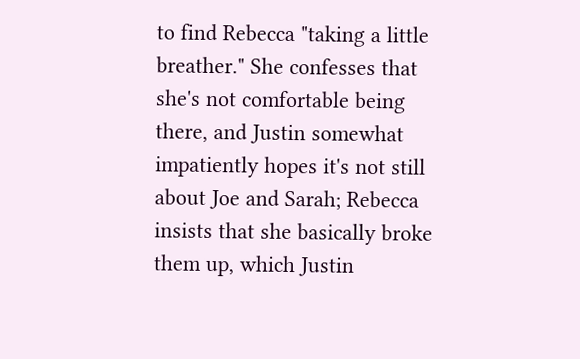to find Rebecca "taking a little breather." She confesses that she's not comfortable being there, and Justin somewhat impatiently hopes it's not still about Joe and Sarah; Rebecca insists that she basically broke them up, which Justin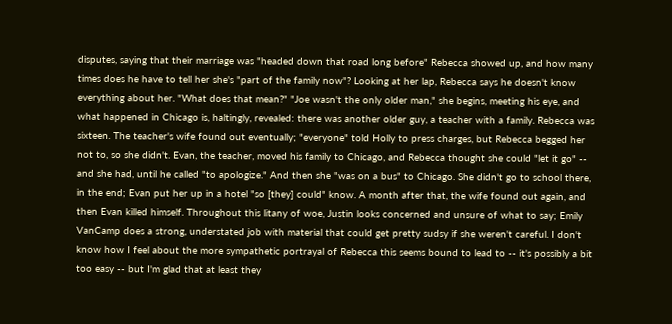disputes, saying that their marriage was "headed down that road long before" Rebecca showed up, and how many times does he have to tell her she's "part of the family now"? Looking at her lap, Rebecca says he doesn't know everything about her. "What does that mean?" "Joe wasn't the only older man," she begins, meeting his eye, and what happened in Chicago is, haltingly, revealed: there was another older guy, a teacher with a family. Rebecca was sixteen. The teacher's wife found out eventually; "everyone" told Holly to press charges, but Rebecca begged her not to, so she didn't. Evan, the teacher, moved his family to Chicago, and Rebecca thought she could "let it go" -- and she had, until he called "to apologize." And then she "was on a bus" to Chicago. She didn't go to school there, in the end; Evan put her up in a hotel "so [they] could" know. A month after that, the wife found out again, and then Evan killed himself. Throughout this litany of woe, Justin looks concerned and unsure of what to say; Emily VanCamp does a strong, understated job with material that could get pretty sudsy if she weren't careful. I don't know how I feel about the more sympathetic portrayal of Rebecca this seems bound to lead to -- it's possibly a bit too easy -- but I'm glad that at least they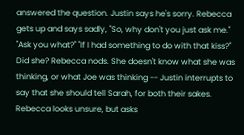answered the question. Justin says he's sorry. Rebecca gets up and says sadly, "So, why don't you just ask me." "Ask you what?" "If I had something to do with that kiss?" Did she? Rebecca nods. She doesn't know what she was thinking, or what Joe was thinking -- Justin interrupts to say that she should tell Sarah, for both their sakes. Rebecca looks unsure, but asks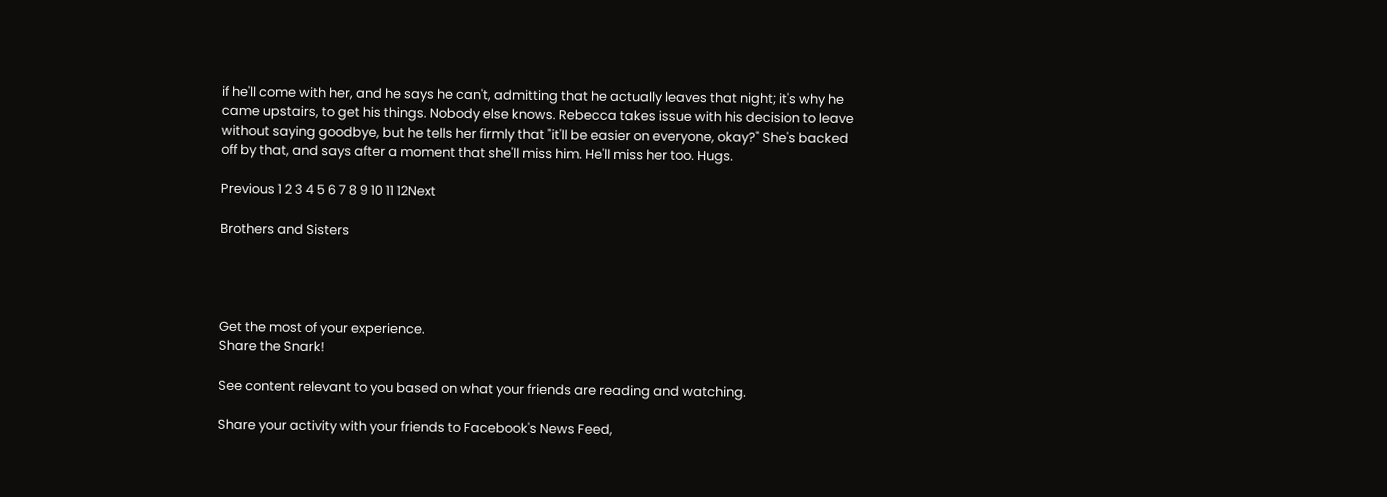if he'll come with her, and he says he can't, admitting that he actually leaves that night; it's why he came upstairs, to get his things. Nobody else knows. Rebecca takes issue with his decision to leave without saying goodbye, but he tells her firmly that "it'll be easier on everyone, okay?" She's backed off by that, and says after a moment that she'll miss him. He'll miss her too. Hugs.

Previous 1 2 3 4 5 6 7 8 9 10 11 12Next

Brothers and Sisters




Get the most of your experience.
Share the Snark!

See content relevant to you based on what your friends are reading and watching.

Share your activity with your friends to Facebook's News Feed,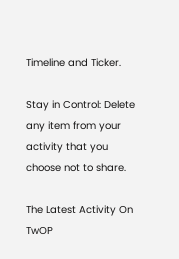Timeline and Ticker.

Stay in Control: Delete any item from your activity that you choose not to share.

The Latest Activity On TwOP